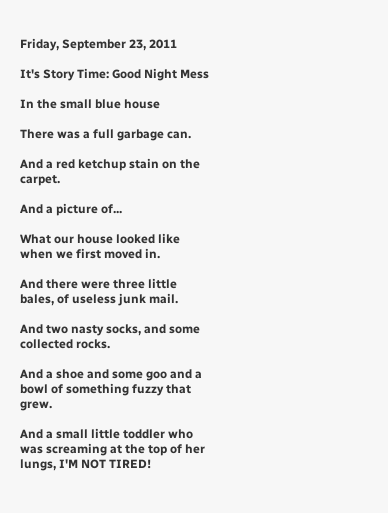Friday, September 23, 2011

It's Story Time: Good Night Mess

In the small blue house

There was a full garbage can.

And a red ketchup stain on the carpet.

And a picture of...

What our house looked like when we first moved in.

And there were three little bales, of useless junk mail.

And two nasty socks, and some collected rocks.

And a shoe and some goo and a bowl of something fuzzy that grew.

And a small little toddler who was screaming at the top of her lungs, I'M NOT TIRED!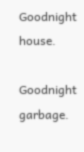Goodnight house.

Goodnight garbage.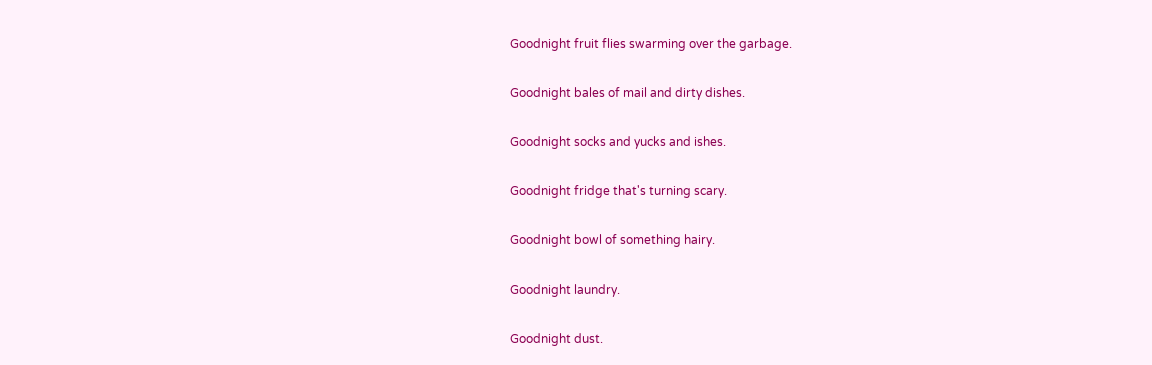Goodnight fruit flies swarming over the garbage.

Goodnight bales of mail and dirty dishes.

Goodnight socks and yucks and ishes.

Goodnight fridge that's turning scary.

Goodnight bowl of something hairy.

Goodnight laundry.

Goodnight dust.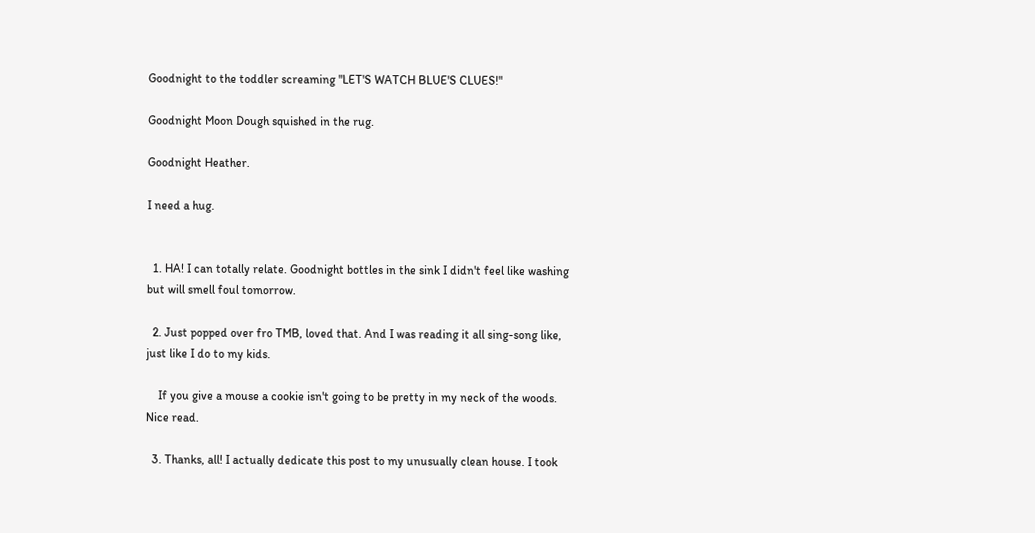Goodnight to the toddler screaming "LET'S WATCH BLUE'S CLUES!"

Goodnight Moon Dough squished in the rug.

Goodnight Heather.

I need a hug.


  1. HA! I can totally relate. Goodnight bottles in the sink I didn't feel like washing but will smell foul tomorrow.

  2. Just popped over fro TMB, loved that. And I was reading it all sing-song like, just like I do to my kids.

    If you give a mouse a cookie isn't going to be pretty in my neck of the woods. Nice read.

  3. Thanks, all! I actually dedicate this post to my unusually clean house. I took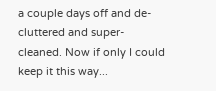a couple days off and de-cluttered and super-cleaned. Now if only I could keep it this way...